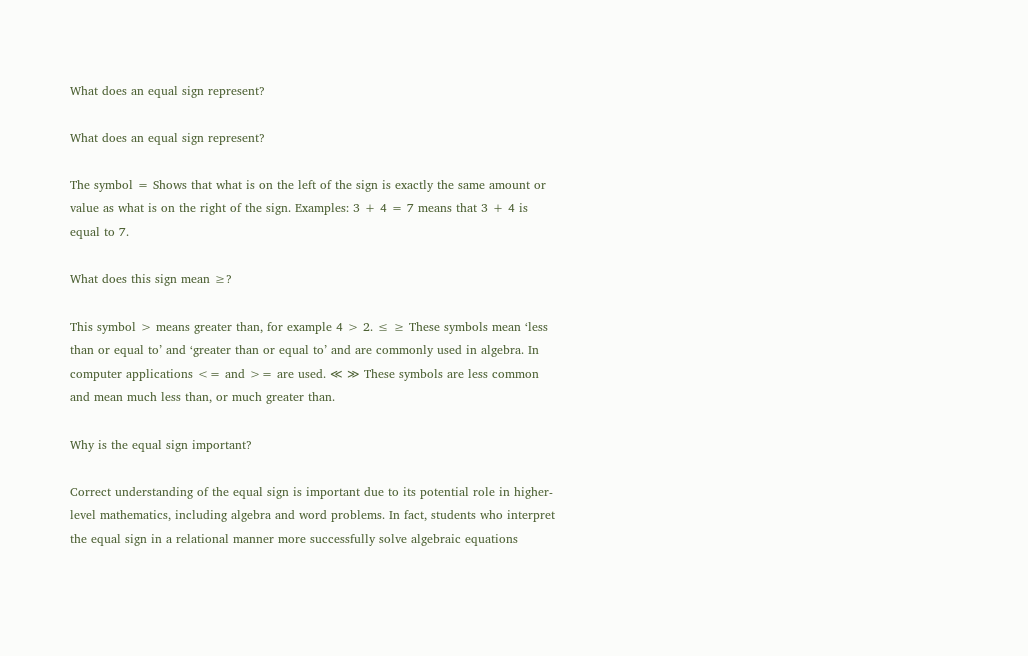What does an equal sign represent?

What does an equal sign represent?

The symbol = Shows that what is on the left of the sign is exactly the same amount or value as what is on the right of the sign. Examples: 3 + 4 = 7 means that 3 + 4 is equal to 7.

What does this sign mean ≥?

This symbol > means greater than, for example 4 > 2. ≤ ≥ These symbols mean ‘less than or equal to’ and ‘greater than or equal to’ and are commonly used in algebra. In computer applications <= and >= are used. ≪ ≫ These symbols are less common and mean much less than, or much greater than.

Why is the equal sign important?

Correct understanding of the equal sign is important due to its potential role in higher-level mathematics, including algebra and word problems. In fact, students who interpret the equal sign in a relational manner more successfully solve algebraic equations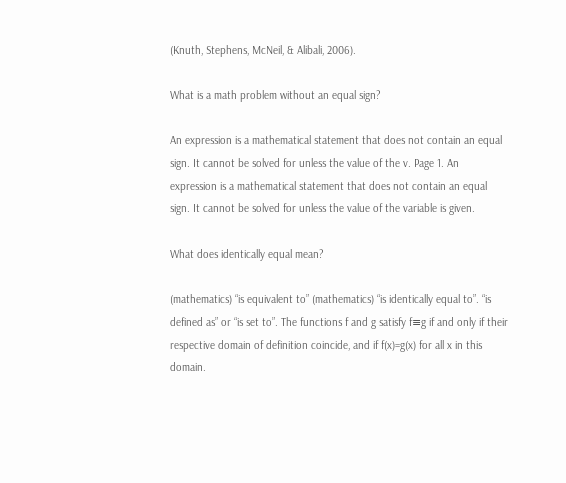(Knuth, Stephens, McNeil, & Alibali, 2006).

What is a math problem without an equal sign?

An expression is a mathematical statement that does not contain an equal sign. It cannot be solved for unless the value of the v. Page 1. An expression is a mathematical statement that does not contain an equal sign. It cannot be solved for unless the value of the variable is given.

What does identically equal mean?

(mathematics) “is equivalent to” (mathematics) “is identically equal to”. “is defined as” or “is set to”. The functions f and g satisfy f≡g if and only if their respective domain of definition coincide, and if f(x)=g(x) for all x in this domain.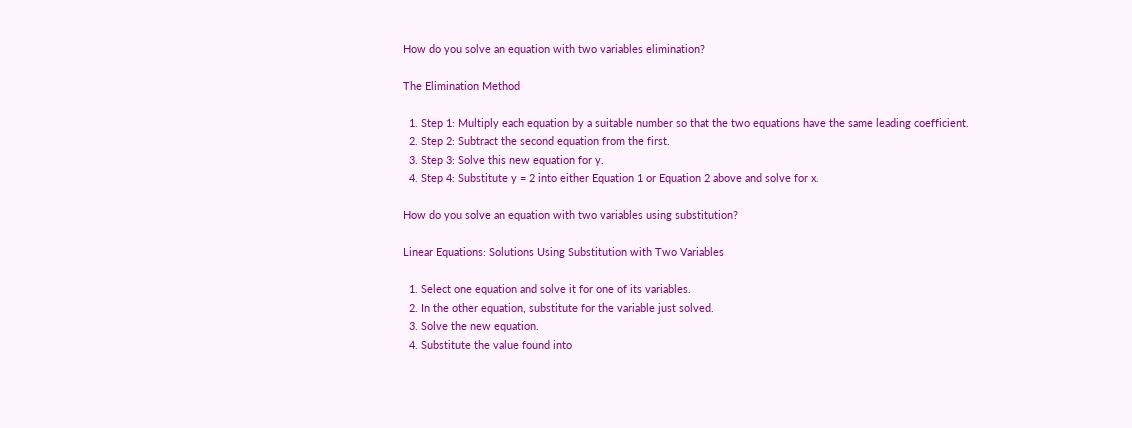How do you solve an equation with two variables elimination?

The Elimination Method

  1. Step 1: Multiply each equation by a suitable number so that the two equations have the same leading coefficient.
  2. Step 2: Subtract the second equation from the first.
  3. Step 3: Solve this new equation for y.
  4. Step 4: Substitute y = 2 into either Equation 1 or Equation 2 above and solve for x.

How do you solve an equation with two variables using substitution?

Linear Equations: Solutions Using Substitution with Two Variables

  1. Select one equation and solve it for one of its variables.
  2. In the other equation, substitute for the variable just solved.
  3. Solve the new equation.
  4. Substitute the value found into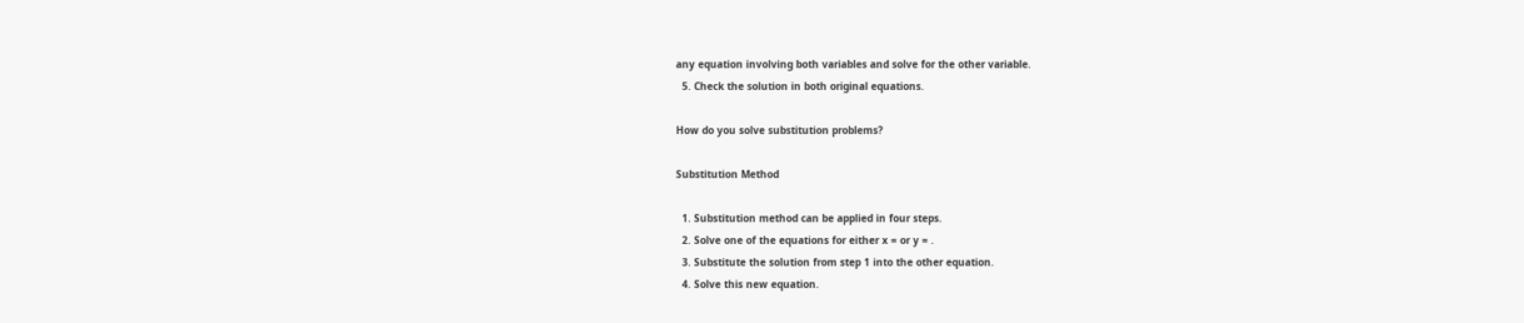any equation involving both variables and solve for the other variable.
  5. Check the solution in both original equations.

How do you solve substitution problems?

Substitution Method

  1. Substitution method can be applied in four steps.
  2. Solve one of the equations for either x = or y = .
  3. Substitute the solution from step 1 into the other equation.
  4. Solve this new equation.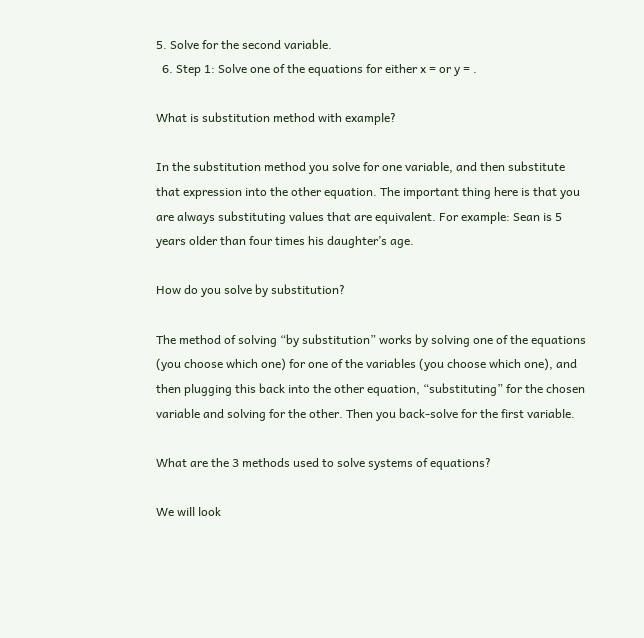5. Solve for the second variable.
  6. Step 1: Solve one of the equations for either x = or y = .

What is substitution method with example?

In the substitution method you solve for one variable, and then substitute that expression into the other equation. The important thing here is that you are always substituting values that are equivalent. For example: Sean is 5 years older than four times his daughter’s age.

How do you solve by substitution?

The method of solving “by substitution” works by solving one of the equations (you choose which one) for one of the variables (you choose which one), and then plugging this back into the other equation, “substituting” for the chosen variable and solving for the other. Then you back-solve for the first variable.

What are the 3 methods used to solve systems of equations?

We will look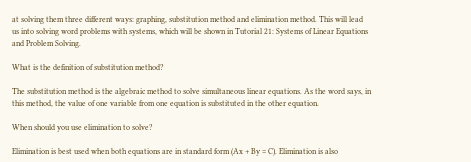at solving them three different ways: graphing, substitution method and elimination method. This will lead us into solving word problems with systems, which will be shown in Tutorial 21: Systems of Linear Equations and Problem Solving.

What is the definition of substitution method?

The substitution method is the algebraic method to solve simultaneous linear equations. As the word says, in this method, the value of one variable from one equation is substituted in the other equation.

When should you use elimination to solve?

Elimination is best used when both equations are in standard form (Ax + By = C). Elimination is also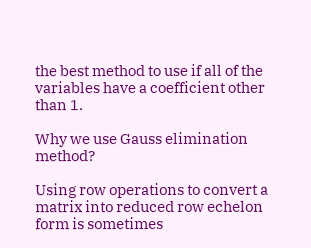the best method to use if all of the variables have a coefficient other than 1.

Why we use Gauss elimination method?

Using row operations to convert a matrix into reduced row echelon form is sometimes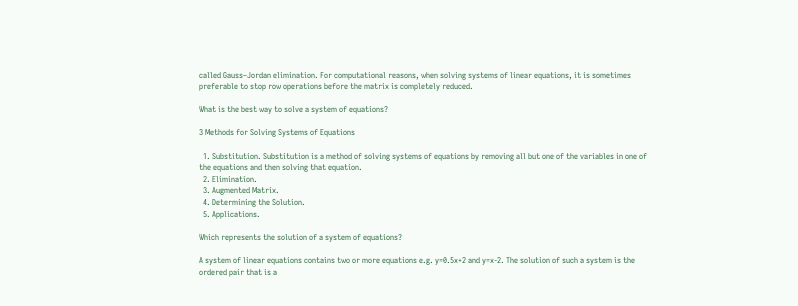called Gauss–Jordan elimination. For computational reasons, when solving systems of linear equations, it is sometimes preferable to stop row operations before the matrix is completely reduced.

What is the best way to solve a system of equations?

3 Methods for Solving Systems of Equations

  1. Substitution. Substitution is a method of solving systems of equations by removing all but one of the variables in one of the equations and then solving that equation.
  2. Elimination.
  3. Augmented Matrix.
  4. Determining the Solution.
  5. Applications.

Which represents the solution of a system of equations?

A system of linear equations contains two or more equations e.g. y=0.5x+2 and y=x-2. The solution of such a system is the ordered pair that is a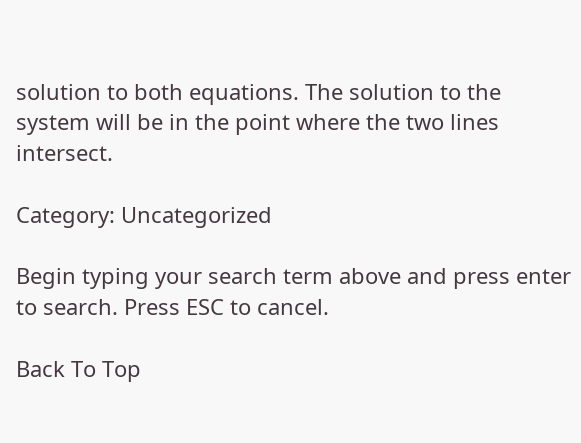solution to both equations. The solution to the system will be in the point where the two lines intersect.

Category: Uncategorized

Begin typing your search term above and press enter to search. Press ESC to cancel.

Back To Top